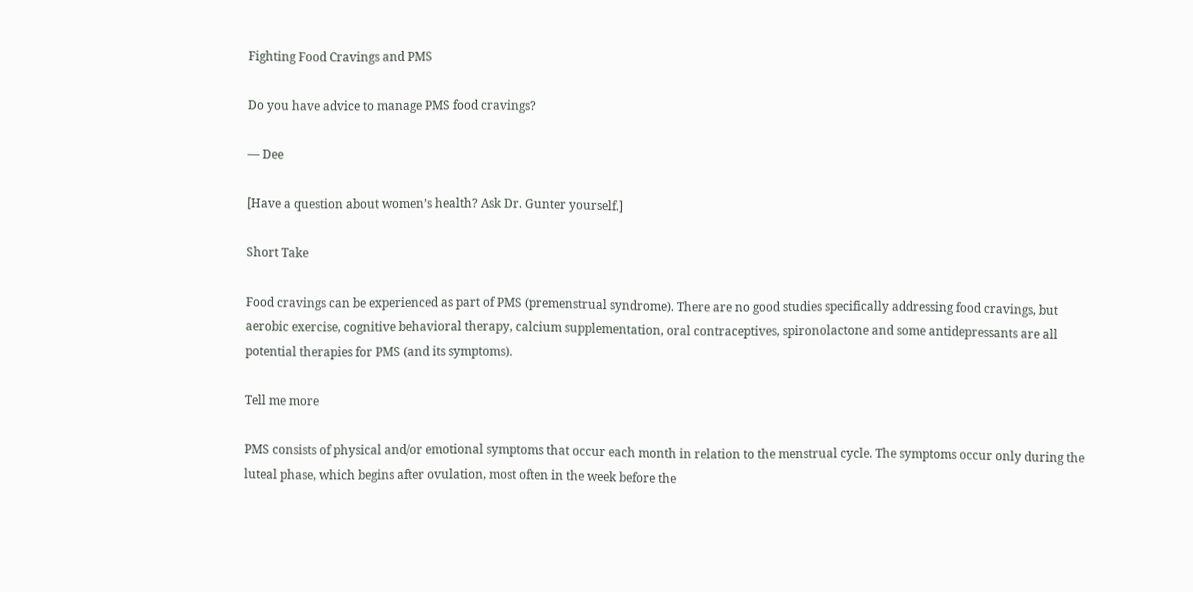Fighting Food Cravings and PMS

Do you have advice to manage PMS food cravings?

— Dee

[Have a question about women’s health? Ask Dr. Gunter yourself.]

Short Take

Food cravings can be experienced as part of PMS (premenstrual syndrome). There are no good studies specifically addressing food cravings, but aerobic exercise, cognitive behavioral therapy, calcium supplementation, oral contraceptives, spironolactone and some antidepressants are all potential therapies for PMS (and its symptoms).

Tell me more

PMS consists of physical and/or emotional symptoms that occur each month in relation to the menstrual cycle. The symptoms occur only during the luteal phase, which begins after ovulation, most often in the week before the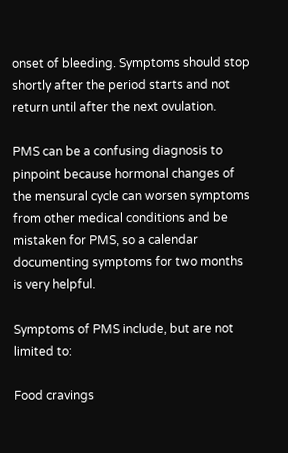onset of bleeding. Symptoms should stop shortly after the period starts and not return until after the next ovulation.

PMS can be a confusing diagnosis to pinpoint because hormonal changes of the mensural cycle can worsen symptoms from other medical conditions and be mistaken for PMS, so a calendar documenting symptoms for two months is very helpful.

Symptoms of PMS include, but are not limited to:

Food cravings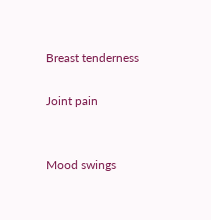Breast tenderness

Joint pain


Mood swings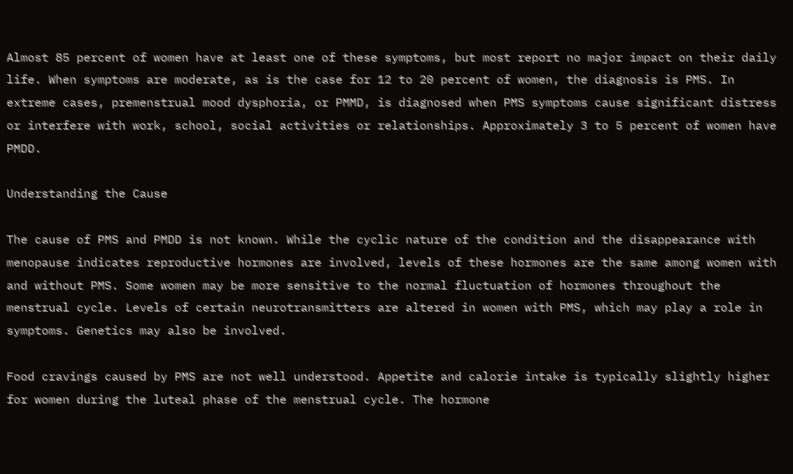Almost 85 percent of women have at least one of these symptoms, but most report no major impact on their daily life. When symptoms are moderate, as is the case for 12 to 20 percent of women, the diagnosis is PMS. In extreme cases, premenstrual mood dysphoria, or PMMD, is diagnosed when PMS symptoms cause significant distress or interfere with work, school, social activities or relationships. Approximately 3 to 5 percent of women have PMDD.

Understanding the Cause

The cause of PMS and PMDD is not known. While the cyclic nature of the condition and the disappearance with menopause indicates reproductive hormones are involved, levels of these hormones are the same among women with and without PMS. Some women may be more sensitive to the normal fluctuation of hormones throughout the menstrual cycle. Levels of certain neurotransmitters are altered in women with PMS, which may play a role in symptoms. Genetics may also be involved.

Food cravings caused by PMS are not well understood. Appetite and calorie intake is typically slightly higher for women during the luteal phase of the menstrual cycle. The hormone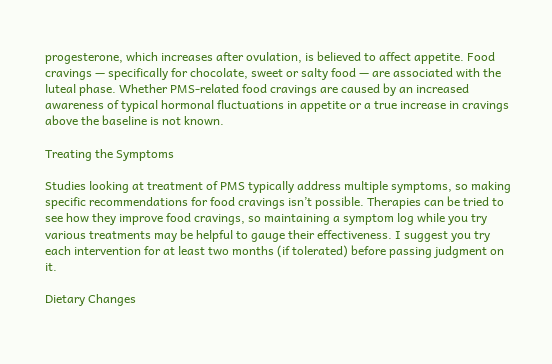progesterone, which increases after ovulation, is believed to affect appetite. Food cravings — specifically for chocolate, sweet or salty food — are associated with the luteal phase. Whether PMS-related food cravings are caused by an increased awareness of typical hormonal fluctuations in appetite or a true increase in cravings above the baseline is not known.

Treating the Symptoms

Studies looking at treatment of PMS typically address multiple symptoms, so making specific recommendations for food cravings isn’t possible. Therapies can be tried to see how they improve food cravings, so maintaining a symptom log while you try various treatments may be helpful to gauge their effectiveness. I suggest you try each intervention for at least two months (if tolerated) before passing judgment on it.

Dietary Changes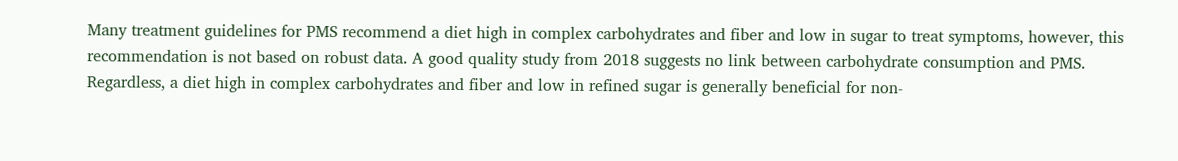Many treatment guidelines for PMS recommend a diet high in complex carbohydrates and fiber and low in sugar to treat symptoms, however, this recommendation is not based on robust data. A good quality study from 2018 suggests no link between carbohydrate consumption and PMS. Regardless, a diet high in complex carbohydrates and fiber and low in refined sugar is generally beneficial for non-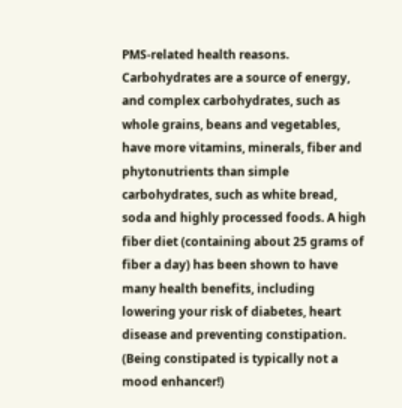PMS-related health reasons. Carbohydrates are a source of energy, and complex carbohydrates, such as whole grains, beans and vegetables, have more vitamins, minerals, fiber and phytonutrients than simple carbohydrates, such as white bread, soda and highly processed foods. A high fiber diet (containing about 25 grams of fiber a day) has been shown to have many health benefits, including lowering your risk of diabetes, heart disease and preventing constipation. (Being constipated is typically not a mood enhancer!)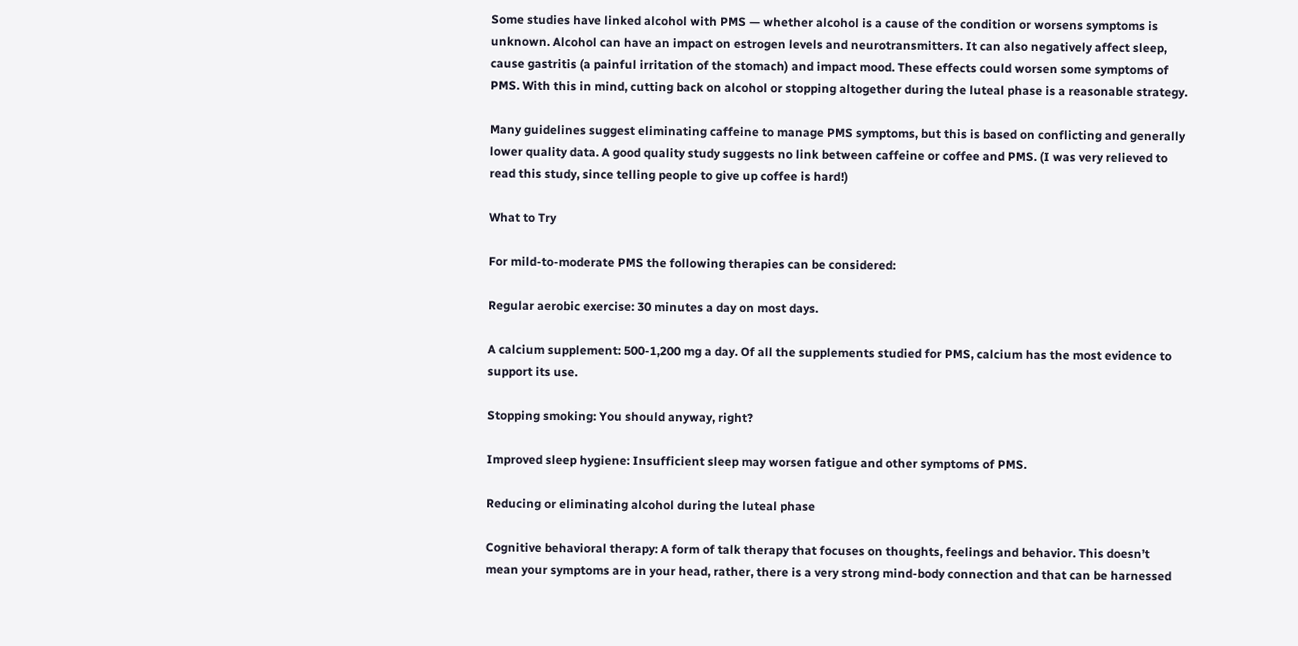Some studies have linked alcohol with PMS — whether alcohol is a cause of the condition or worsens symptoms is unknown. Alcohol can have an impact on estrogen levels and neurotransmitters. It can also negatively affect sleep, cause gastritis (a painful irritation of the stomach) and impact mood. These effects could worsen some symptoms of PMS. With this in mind, cutting back on alcohol or stopping altogether during the luteal phase is a reasonable strategy.

Many guidelines suggest eliminating caffeine to manage PMS symptoms, but this is based on conflicting and generally lower quality data. A good quality study suggests no link between caffeine or coffee and PMS. (I was very relieved to read this study, since telling people to give up coffee is hard!)

What to Try

For mild-to-moderate PMS the following therapies can be considered:

Regular aerobic exercise: 30 minutes a day on most days.

A calcium supplement: 500-1,200 mg a day. Of all the supplements studied for PMS, calcium has the most evidence to support its use.

Stopping smoking: You should anyway, right?

Improved sleep hygiene: Insufficient sleep may worsen fatigue and other symptoms of PMS.

Reducing or eliminating alcohol during the luteal phase

Cognitive behavioral therapy: A form of talk therapy that focuses on thoughts, feelings and behavior. This doesn’t mean your symptoms are in your head, rather, there is a very strong mind-body connection and that can be harnessed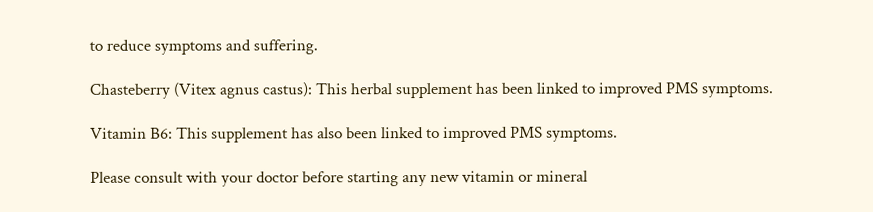to reduce symptoms and suffering.

Chasteberry (Vitex agnus castus): This herbal supplement has been linked to improved PMS symptoms.

Vitamin B6: This supplement has also been linked to improved PMS symptoms.

Please consult with your doctor before starting any new vitamin or mineral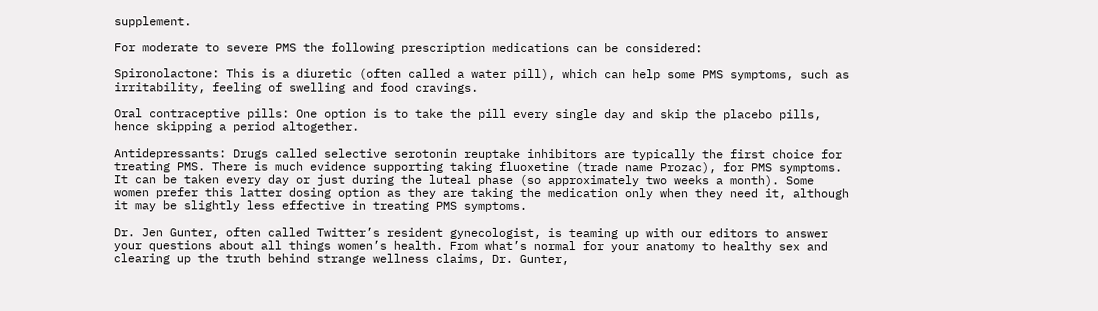supplement.

For moderate to severe PMS the following prescription medications can be considered:

Spironolactone: This is a diuretic (often called a water pill), which can help some PMS symptoms, such as irritability, feeling of swelling and food cravings.

Oral contraceptive pills: One option is to take the pill every single day and skip the placebo pills, hence skipping a period altogether.

Antidepressants: Drugs called selective serotonin reuptake inhibitors are typically the first choice for treating PMS. There is much evidence supporting taking fluoxetine (trade name Prozac), for PMS symptoms. It can be taken every day or just during the luteal phase (so approximately two weeks a month). Some women prefer this latter dosing option as they are taking the medication only when they need it, although it may be slightly less effective in treating PMS symptoms.

Dr. Jen Gunter, often called Twitter’s resident gynecologist, is teaming up with our editors to answer your questions about all things women’s health. From what’s normal for your anatomy to healthy sex and clearing up the truth behind strange wellness claims, Dr. Gunter,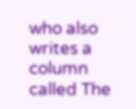who also writes a column called The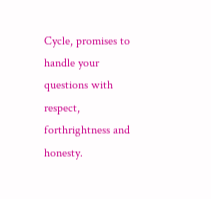Cycle, promises to handle your questions with respect, forthrightness and honesty.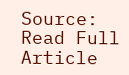Source: Read Full Article